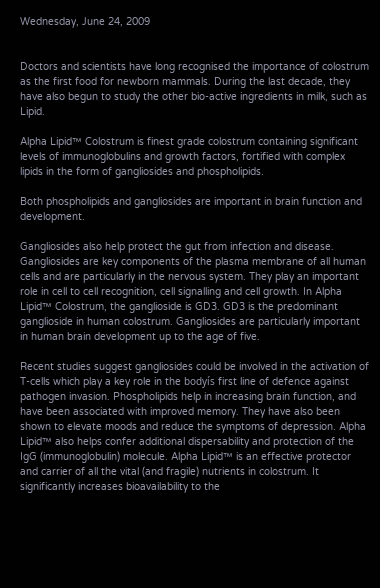Wednesday, June 24, 2009


Doctors and scientists have long recognised the importance of colostrum as the first food for newborn mammals. During the last decade, they have also begun to study the other bio-active ingredients in milk, such as Lipid.

Alpha Lipid™ Colostrum is finest grade colostrum containing significant levels of immunoglobulins and growth factors, fortified with complex lipids in the form of gangliosides and phospholipids.

Both phospholipids and gangliosides are important in brain function and development.

Gangliosides also help protect the gut from infection and disease. Gangliosides are key components of the plasma membrane of all human cells and are particularly in the nervous system. They play an important role in cell to cell recognition, cell signalling and cell growth. In Alpha Lipid™ Colostrum, the ganglioside is GD3. GD3 is the predominant ganglioside in human colostrum. Gangliosides are particularly important in human brain development up to the age of five.

Recent studies suggest gangliosides could be involved in the activation of T-cells which play a key role in the bodyís first line of defence against pathogen invasion. Phospholipids help in increasing brain function, and have been associated with improved memory. They have also been shown to elevate moods and reduce the symptoms of depression. Alpha Lipid™ also helps confer additional dispersability and protection of the IgG (immunoglobulin) molecule. Alpha Lipid™ is an effective protector and carrier of all the vital (and fragile) nutrients in colostrum. It significantly increases bioavailability to the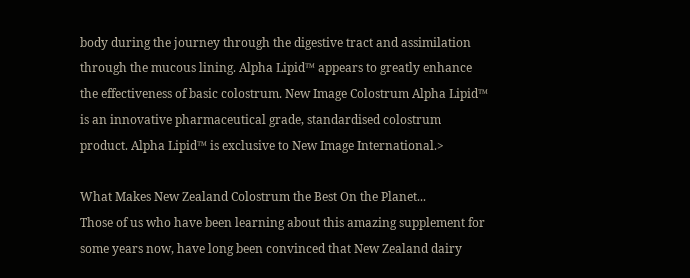body during the journey through the digestive tract and assimilation through the mucous lining. Alpha Lipid™ appears to greatly enhance the effectiveness of basic colostrum. New Image Colostrum Alpha Lipid™ is an innovative pharmaceutical grade, standardised colostrum product. Alpha Lipid™ is exclusive to New Image International.>

What Makes New Zealand Colostrum the Best On the Planet...
Those of us who have been learning about this amazing supplement for some years now, have long been convinced that New Zealand dairy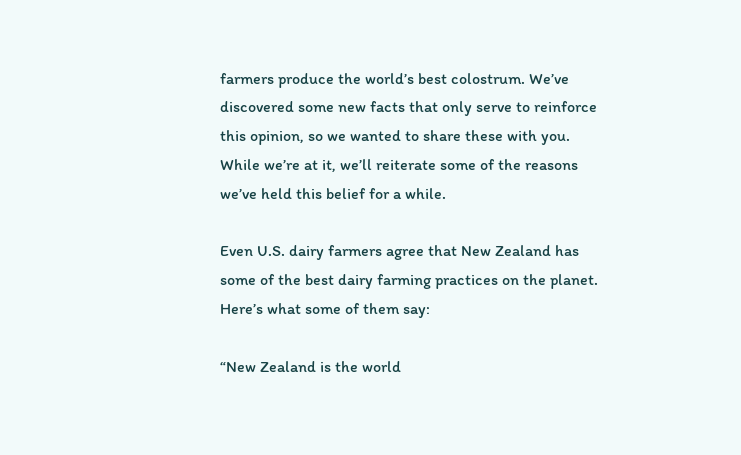farmers produce the world’s best colostrum. We’ve discovered some new facts that only serve to reinforce this opinion, so we wanted to share these with you. While we’re at it, we’ll reiterate some of the reasons we’ve held this belief for a while.

Even U.S. dairy farmers agree that New Zealand has some of the best dairy farming practices on the planet. Here’s what some of them say:

“New Zealand is the world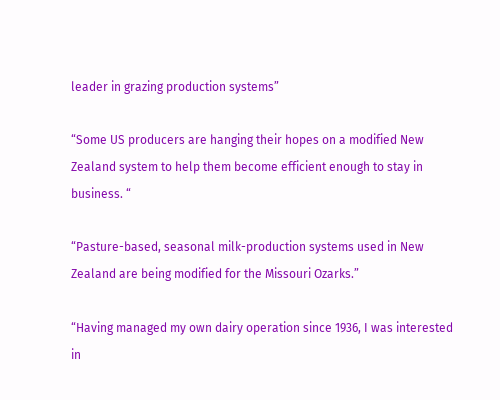leader in grazing production systems”

“Some US producers are hanging their hopes on a modified New Zealand system to help them become efficient enough to stay in business. “

“Pasture-based, seasonal milk-production systems used in New Zealand are being modified for the Missouri Ozarks.”

“Having managed my own dairy operation since 1936, I was interested in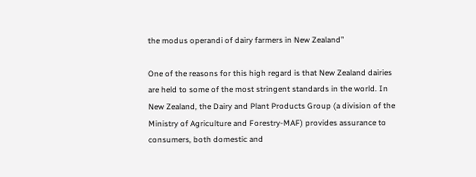the modus operandi of dairy farmers in New Zealand”

One of the reasons for this high regard is that New Zealand dairies are held to some of the most stringent standards in the world. In New Zealand, the Dairy and Plant Products Group (a division of the Ministry of Agriculture and Forestry-MAF) provides assurance to consumers, both domestic and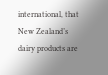international, that New Zealand’s dairy products are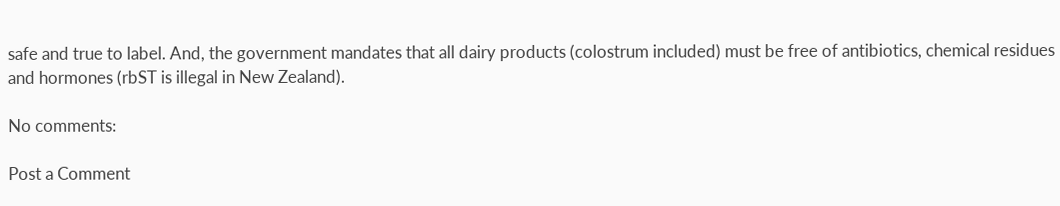safe and true to label. And, the government mandates that all dairy products (colostrum included) must be free of antibiotics, chemical residues and hormones (rbST is illegal in New Zealand).

No comments:

Post a Comment